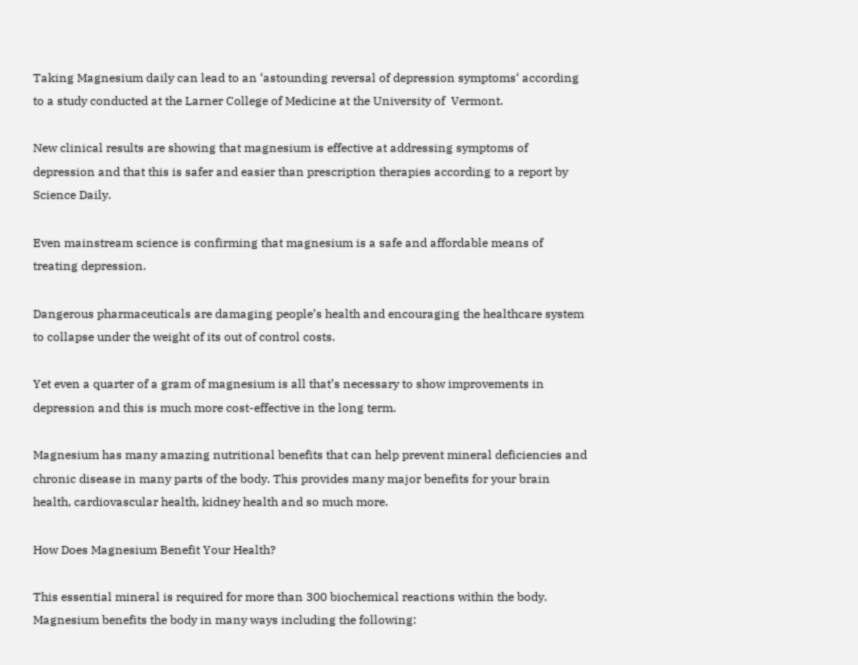Taking Magnesium daily can lead to an ‘astounding reversal of depression symptoms‘ according to a study conducted at the Larner College of Medicine at the University of  Vermont.

New clinical results are showing that magnesium is effective at addressing symptoms of depression and that this is safer and easier than prescription therapies according to a report by Science Daily.

Even mainstream science is confirming that magnesium is a safe and affordable means of treating depression.

Dangerous pharmaceuticals are damaging people’s health and encouraging the healthcare system to collapse under the weight of its out of control costs.

Yet even a quarter of a gram of magnesium is all that’s necessary to show improvements in depression and this is much more cost-effective in the long term.

Magnesium has many amazing nutritional benefits that can help prevent mineral deficiencies and chronic disease in many parts of the body. This provides many major benefits for your brain health, cardiovascular health, kidney health and so much more.

How Does Magnesium Benefit Your Health?

This essential mineral is required for more than 300 biochemical reactions within the body. Magnesium benefits the body in many ways including the following: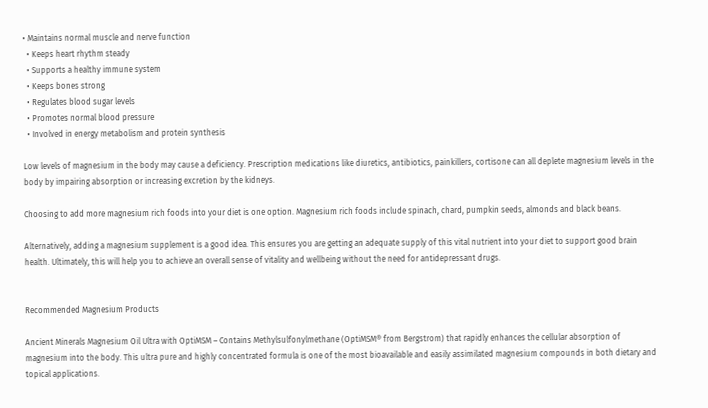• Maintains normal muscle and nerve function
  • Keeps heart rhythm steady
  • Supports a healthy immune system
  • Keeps bones strong
  • Regulates blood sugar levels
  • Promotes normal blood pressure
  • Involved in energy metabolism and protein synthesis

Low levels of magnesium in the body may cause a deficiency. Prescription medications like diuretics, antibiotics, painkillers, cortisone can all deplete magnesium levels in the body by impairing absorption or increasing excretion by the kidneys.

Choosing to add more magnesium rich foods into your diet is one option. Magnesium rich foods include spinach, chard, pumpkin seeds, almonds and black beans.

Alternatively, adding a magnesium supplement is a good idea. This ensures you are getting an adequate supply of this vital nutrient into your diet to support good brain health. Ultimately, this will help you to achieve an overall sense of vitality and wellbeing without the need for antidepressant drugs.


Recommended Magnesium Products

Ancient Minerals Magnesium Oil Ultra with OptiMSM – Contains Methylsulfonylmethane (OptiMSM® from Bergstrom) that rapidly enhances the cellular absorption of magnesium into the body. This ultra pure and highly concentrated formula is one of the most bioavailable and easily assimilated magnesium compounds in both dietary and topical applications.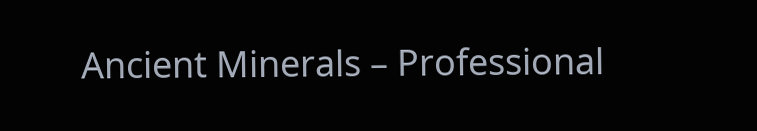Ancient Minerals – Professional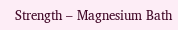Strength – Magnesium Bath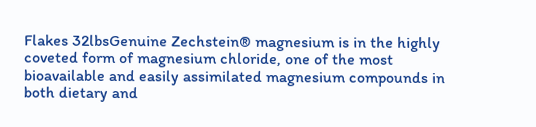Flakes 32lbsGenuine Zechstein® magnesium is in the highly coveted form of magnesium chloride, one of the most bioavailable and easily assimilated magnesium compounds in both dietary and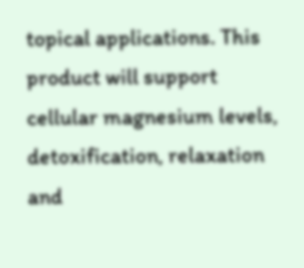topical applications. This product will support cellular magnesium levels, detoxification, relaxation and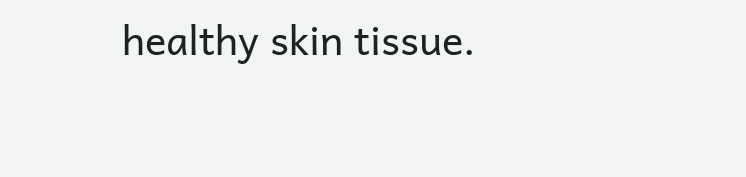healthy skin tissue.